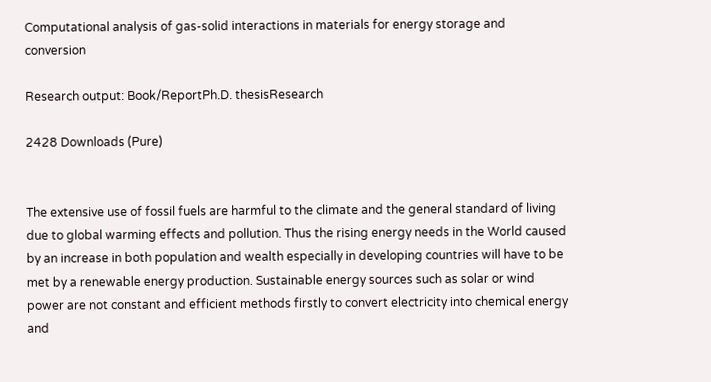Computational analysis of gas-solid interactions in materials for energy storage and conversion

Research output: Book/ReportPh.D. thesisResearch

2428 Downloads (Pure)


The extensive use of fossil fuels are harmful to the climate and the general standard of living due to global warming effects and pollution. Thus the rising energy needs in the World caused by an increase in both population and wealth especially in developing countries will have to be met by a renewable energy production. Sustainable energy sources such as solar or wind power are not constant and efficient methods firstly to convert electricity into chemical energy and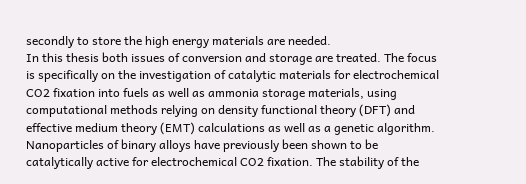secondly to store the high energy materials are needed.
In this thesis both issues of conversion and storage are treated. The focus is specifically on the investigation of catalytic materials for electrochemical CO2 fixation into fuels as well as ammonia storage materials, using computational methods relying on density functional theory (DFT) and effective medium theory (EMT) calculations as well as a genetic algorithm.
Nanoparticles of binary alloys have previously been shown to be catalytically active for electrochemical CO2 fixation. The stability of the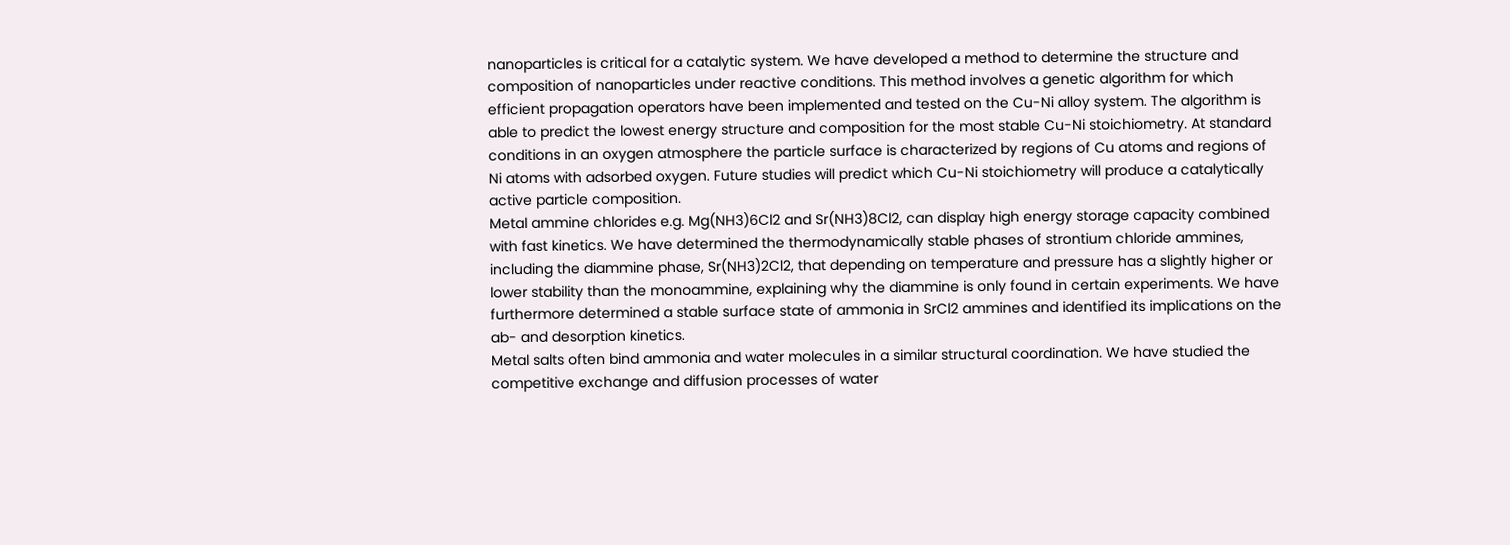nanoparticles is critical for a catalytic system. We have developed a method to determine the structure and composition of nanoparticles under reactive conditions. This method involves a genetic algorithm for which efficient propagation operators have been implemented and tested on the Cu-Ni alloy system. The algorithm is able to predict the lowest energy structure and composition for the most stable Cu-Ni stoichiometry. At standard conditions in an oxygen atmosphere the particle surface is characterized by regions of Cu atoms and regions of Ni atoms with adsorbed oxygen. Future studies will predict which Cu-Ni stoichiometry will produce a catalytically active particle composition.
Metal ammine chlorides e.g. Mg(NH3)6Cl2 and Sr(NH3)8Cl2, can display high energy storage capacity combined with fast kinetics. We have determined the thermodynamically stable phases of strontium chloride ammines, including the diammine phase, Sr(NH3)2Cl2, that depending on temperature and pressure has a slightly higher or lower stability than the monoammine, explaining why the diammine is only found in certain experiments. We have furthermore determined a stable surface state of ammonia in SrCl2 ammines and identified its implications on the ab- and desorption kinetics.
Metal salts often bind ammonia and water molecules in a similar structural coordination. We have studied the competitive exchange and diffusion processes of water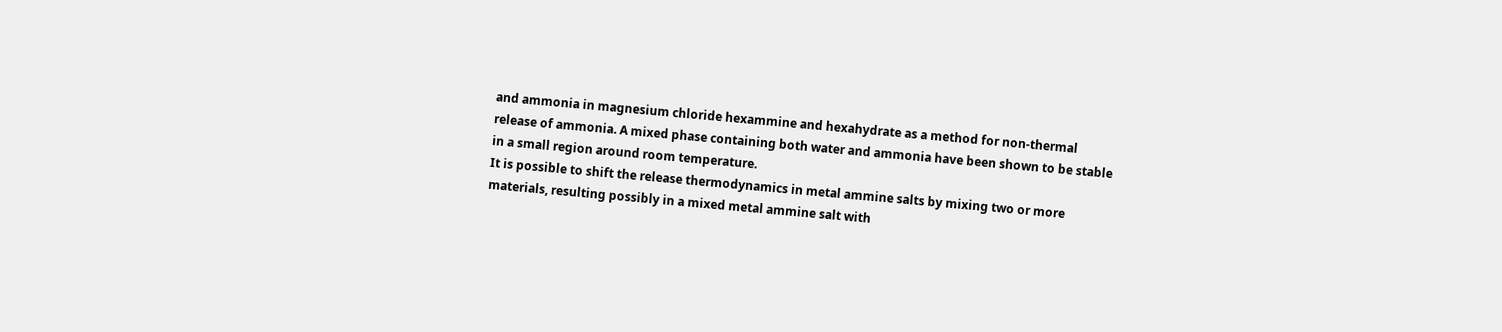and ammonia in magnesium chloride hexammine and hexahydrate as a method for non-thermal release of ammonia. A mixed phase containing both water and ammonia have been shown to be stable in a small region around room temperature.
It is possible to shift the release thermodynamics in metal ammine salts by mixing two or more materials, resulting possibly in a mixed metal ammine salt with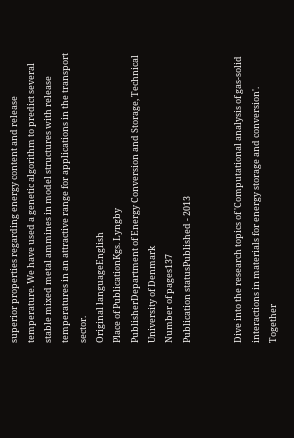superior properties regarding energy content and release temperature. We have used a genetic algorithm to predict several stable mixed metal ammines in model structures with release temperatures in an attractive range for applications in the transport sector.
Original languageEnglish
Place of PublicationKgs. Lyngby
PublisherDepartment of Energy Conversion and Storage, Technical University of Denmark
Number of pages137
Publication statusPublished - 2013


Dive into the research topics of 'Computational analysis of gas-solid interactions in materials for energy storage and conversion'. Together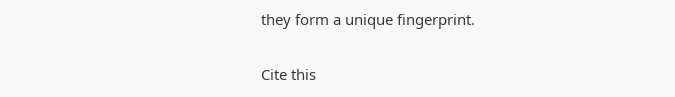they form a unique fingerprint.

Cite this